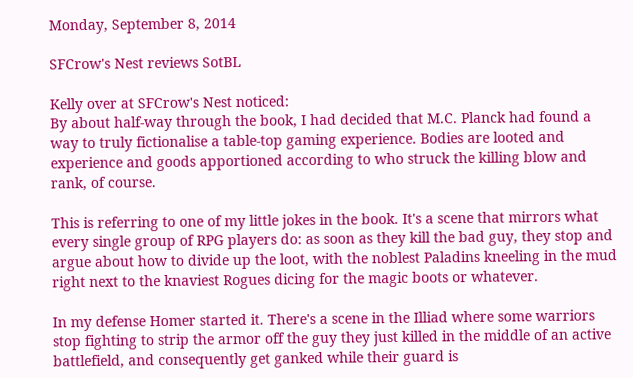Monday, September 8, 2014

SFCrow's Nest reviews SotBL

Kelly over at SFCrow's Nest noticed:
By about half-way through the book, I had decided that M.C. Planck had found a way to truly fictionalise a table-top gaming experience. Bodies are looted and experience and goods apportioned according to who struck the killing blow and rank, of course.

This is referring to one of my little jokes in the book. It's a scene that mirrors what every single group of RPG players do: as soon as they kill the bad guy, they stop and argue about how to divide up the loot, with the noblest Paladins kneeling in the mud right next to the knaviest Rogues dicing for the magic boots or whatever.

In my defense Homer started it. There's a scene in the Illiad where some warriors stop fighting to strip the armor off the guy they just killed in the middle of an active battlefield, and consequently get ganked while their guard is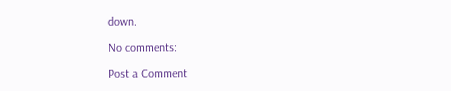down.

No comments:

Post a Comment